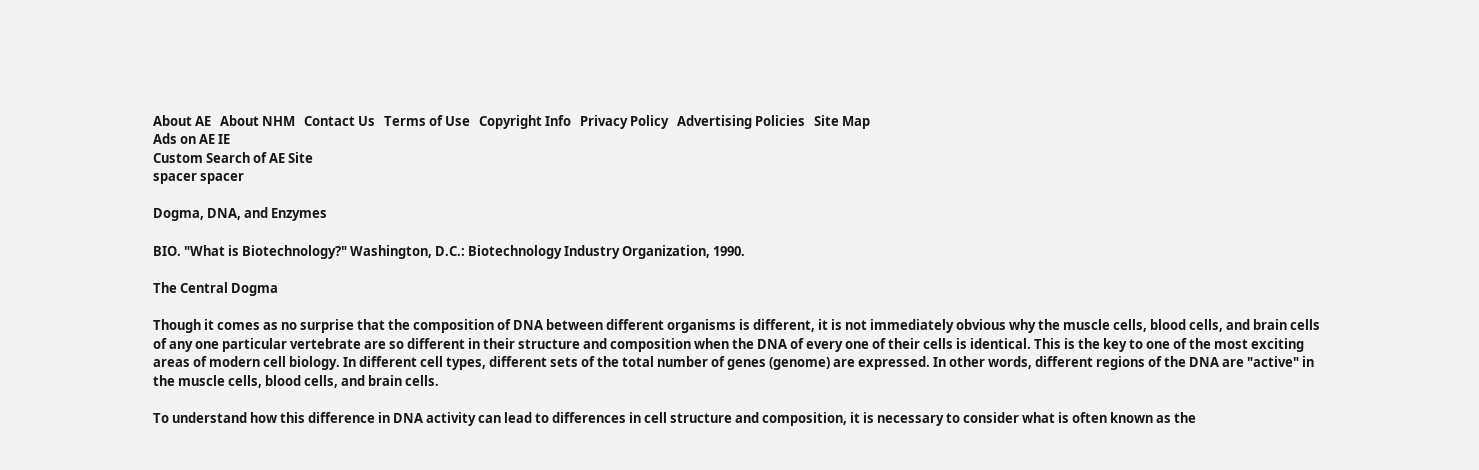About AE   About NHM   Contact Us   Terms of Use   Copyright Info   Privacy Policy   Advertising Policies   Site Map
Ads on AE IE
Custom Search of AE Site
spacer spacer

Dogma, DNA, and Enzymes

BIO. "What is Biotechnology?" Washington, D.C.: Biotechnology Industry Organization, 1990.

The Central Dogma

Though it comes as no surprise that the composition of DNA between different organisms is different, it is not immediately obvious why the muscle cells, blood cells, and brain cells of any one particular vertebrate are so different in their structure and composition when the DNA of every one of their cells is identical. This is the key to one of the most exciting areas of modern cell biology. In different cell types, different sets of the total number of genes (genome) are expressed. In other words, different regions of the DNA are "active" in the muscle cells, blood cells, and brain cells.

To understand how this difference in DNA activity can lead to differences in cell structure and composition, it is necessary to consider what is often known as the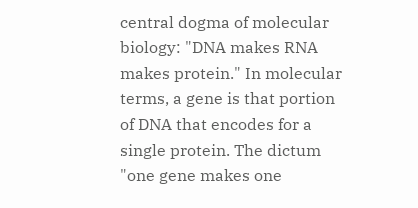central dogma of molecular biology: "DNA makes RNA makes protein." In molecular terms, a gene is that portion of DNA that encodes for a single protein. The dictum "one gene makes one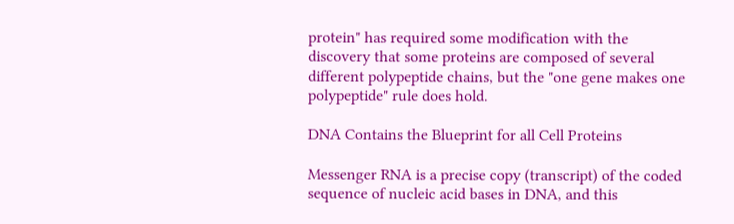protein" has required some modification with the discovery that some proteins are composed of several different polypeptide chains, but the "one gene makes one polypeptide" rule does hold.

DNA Contains the Blueprint for all Cell Proteins

Messenger RNA is a precise copy (transcript) of the coded sequence of nucleic acid bases in DNA, and this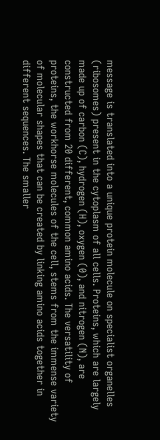message is translated into a unique protein molecule on specialist organelles (ribosomes) present in the cytoplasm of all cells. Proteins, which are largely made up of carbon (C), hydrogen (H), oxygen (0), and nitrogen (N), are constructed from 20 different, common amino acids. The versatility of proteins, the workhorse molecules of the cell, stems from the immense variety of molecular shapes that can be created by linking amino acids together in different sequences. The smaller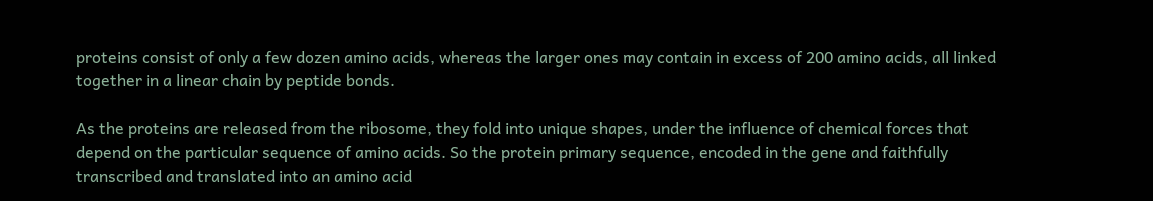proteins consist of only a few dozen amino acids, whereas the larger ones may contain in excess of 200 amino acids, all linked together in a linear chain by peptide bonds.

As the proteins are released from the ribosome, they fold into unique shapes, under the influence of chemical forces that depend on the particular sequence of amino acids. So the protein primary sequence, encoded in the gene and faithfully transcribed and translated into an amino acid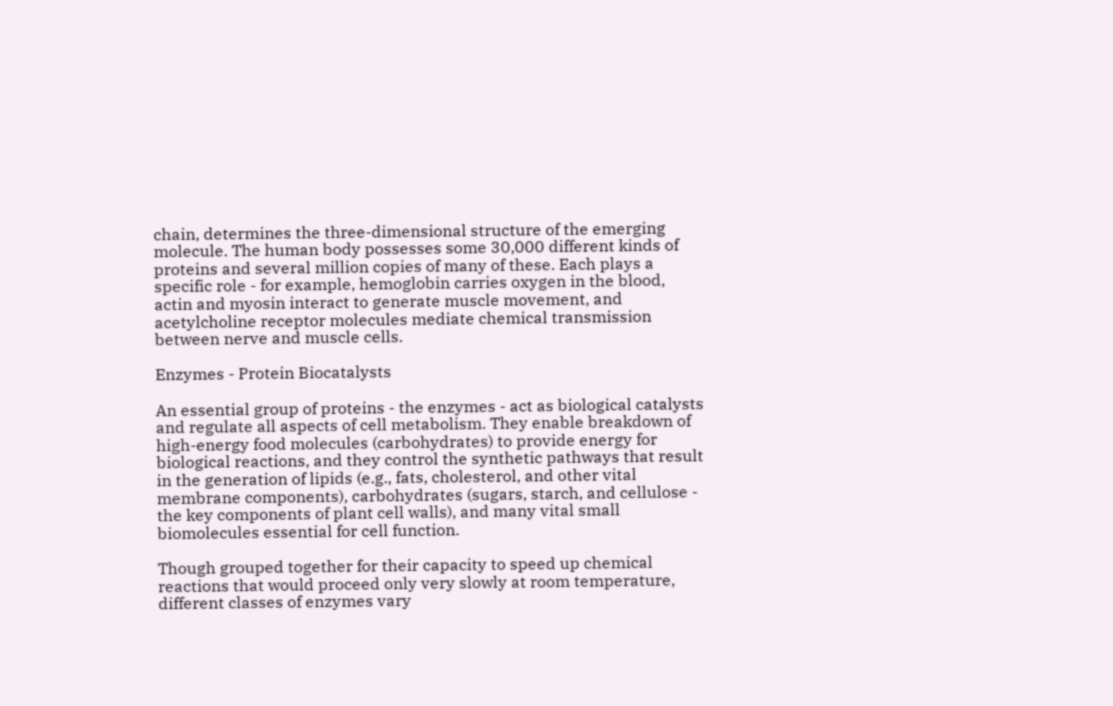chain, determines the three-dimensional structure of the emerging molecule. The human body possesses some 30,000 different kinds of proteins and several million copies of many of these. Each plays a specific role - for example, hemoglobin carries oxygen in the blood, actin and myosin interact to generate muscle movement, and acetylcholine receptor molecules mediate chemical transmission between nerve and muscle cells.

Enzymes - Protein Biocatalysts

An essential group of proteins - the enzymes - act as biological catalysts and regulate all aspects of cell metabolism. They enable breakdown of high-energy food molecules (carbohydrates) to provide energy for biological reactions, and they control the synthetic pathways that result in the generation of lipids (e.g., fats, cholesterol, and other vital membrane components), carbohydrates (sugars, starch, and cellulose - the key components of plant cell walls), and many vital small biomolecules essential for cell function.

Though grouped together for their capacity to speed up chemical reactions that would proceed only very slowly at room temperature, different classes of enzymes vary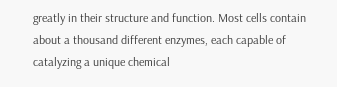greatly in their structure and function. Most cells contain about a thousand different enzymes, each capable of catalyzing a unique chemical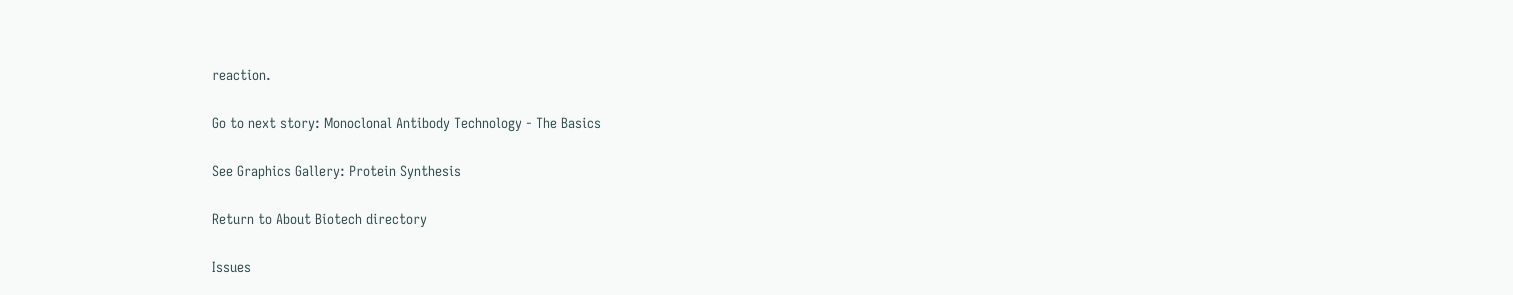reaction.

Go to next story: Monoclonal Antibody Technology - The Basics

See Graphics Gallery: Protein Synthesis

Return to About Biotech directory

Issues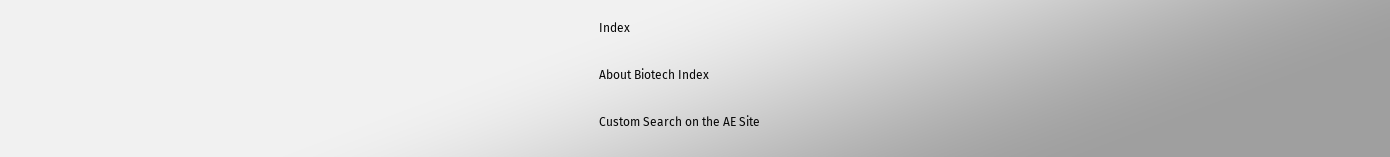Index

About Biotech Index

Custom Search on the AE Site